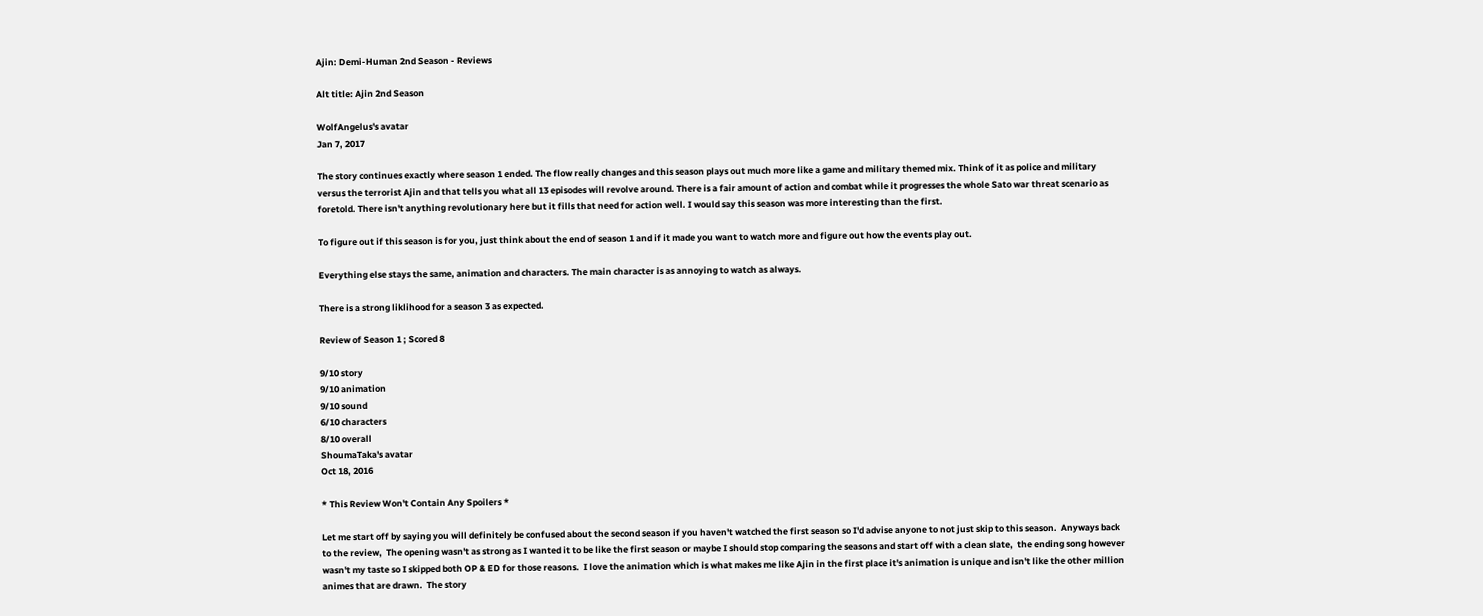Ajin: Demi-Human 2nd Season - Reviews

Alt title: Ajin 2nd Season

WolfAngelus's avatar
Jan 7, 2017

The story continues exactly where season 1 ended. The flow really changes and this season plays out much more like a game and military themed mix. Think of it as police and military versus the terrorist Ajin and that tells you what all 13 episodes will revolve around. There is a fair amount of action and combat while it progresses the whole Sato war threat scenario as foretold. There isn't anything revolutionary here but it fills that need for action well. I would say this season was more interesting than the first.

To figure out if this season is for you, just think about the end of season 1 and if it made you want to watch more and figure out how the events play out.

Everything else stays the same, animation and characters. The main character is as annoying to watch as always.

There is a strong liklihood for a season 3 as expected.

Review of Season 1 ; Scored 8

9/10 story
9/10 animation
9/10 sound
6/10 characters
8/10 overall
ShoumaTaka's avatar
Oct 18, 2016

* This Review Won't Contain Any Spoilers *

Let me start off by saying you will definitely be confused about the second season if you haven't watched the first season so I'd advise anyone to not just skip to this season.  Anyways back to the review,  The opening wasn't as strong as I wanted it to be like the first season or maybe I should stop comparing the seasons and start off with a clean slate,  the ending song however wasn't my taste so I skipped both OP & ED for those reasons.  I love the animation which is what makes me like Ajin in the first place it's animation is unique and isn't like the other million animes that are drawn.  The story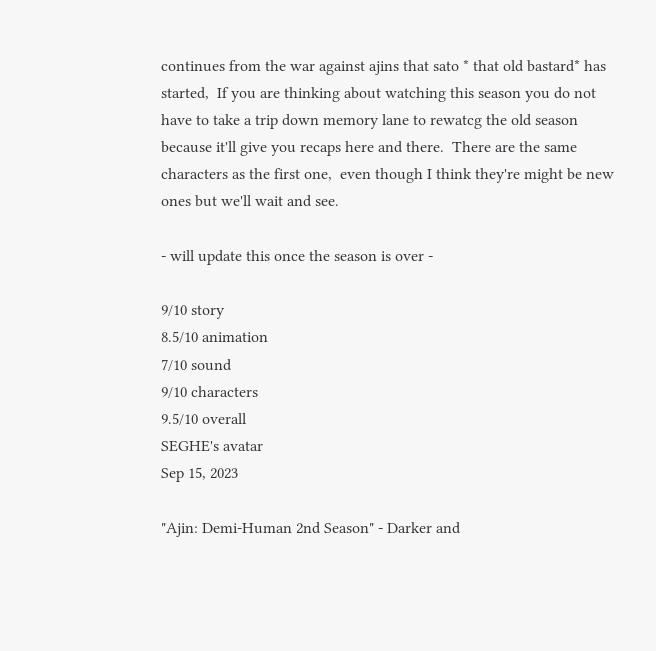continues from the war against ajins that sato * that old bastard* has started,  If you are thinking about watching this season you do not have to take a trip down memory lane to rewatcg the old season because it'll give you recaps here and there.  There are the same characters as the first one,  even though I think they're might be new ones but we'll wait and see.

- will update this once the season is over -

9/10 story
8.5/10 animation
7/10 sound
9/10 characters
9.5/10 overall
SEGHE's avatar
Sep 15, 2023

"Ajin: Demi-Human 2nd Season" - Darker and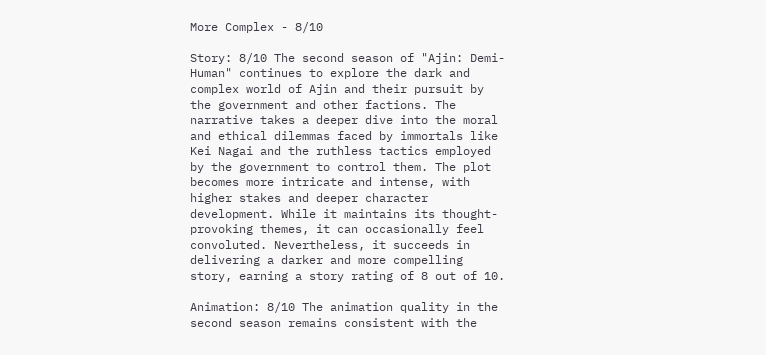More Complex - 8/10

Story: 8/10 The second season of "Ajin: Demi-Human" continues to explore the dark and complex world of Ajin and their pursuit by the government and other factions. The narrative takes a deeper dive into the moral and ethical dilemmas faced by immortals like Kei Nagai and the ruthless tactics employed by the government to control them. The plot becomes more intricate and intense, with higher stakes and deeper character development. While it maintains its thought-provoking themes, it can occasionally feel convoluted. Nevertheless, it succeeds in delivering a darker and more compelling story, earning a story rating of 8 out of 10.

Animation: 8/10 The animation quality in the second season remains consistent with the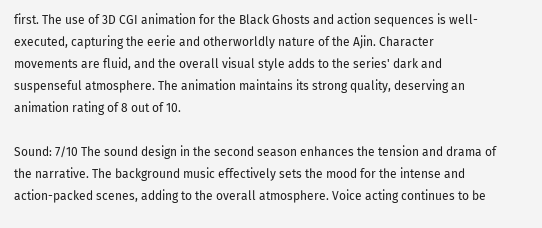first. The use of 3D CGI animation for the Black Ghosts and action sequences is well-executed, capturing the eerie and otherworldly nature of the Ajin. Character movements are fluid, and the overall visual style adds to the series' dark and suspenseful atmosphere. The animation maintains its strong quality, deserving an animation rating of 8 out of 10.

Sound: 7/10 The sound design in the second season enhances the tension and drama of the narrative. The background music effectively sets the mood for the intense and action-packed scenes, adding to the overall atmosphere. Voice acting continues to be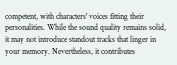competent, with characters' voices fitting their personalities. While the sound quality remains solid, it may not introduce standout tracks that linger in your memory. Nevertheless, it contributes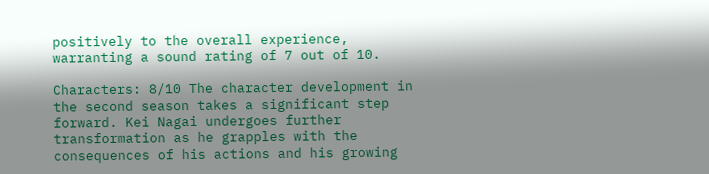positively to the overall experience, warranting a sound rating of 7 out of 10.

Characters: 8/10 The character development in the second season takes a significant step forward. Kei Nagai undergoes further transformation as he grapples with the consequences of his actions and his growing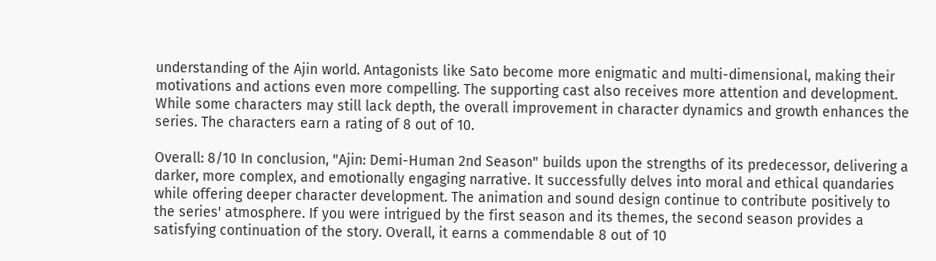understanding of the Ajin world. Antagonists like Sato become more enigmatic and multi-dimensional, making their motivations and actions even more compelling. The supporting cast also receives more attention and development. While some characters may still lack depth, the overall improvement in character dynamics and growth enhances the series. The characters earn a rating of 8 out of 10.

Overall: 8/10 In conclusion, "Ajin: Demi-Human 2nd Season" builds upon the strengths of its predecessor, delivering a darker, more complex, and emotionally engaging narrative. It successfully delves into moral and ethical quandaries while offering deeper character development. The animation and sound design continue to contribute positively to the series' atmosphere. If you were intrigued by the first season and its themes, the second season provides a satisfying continuation of the story. Overall, it earns a commendable 8 out of 10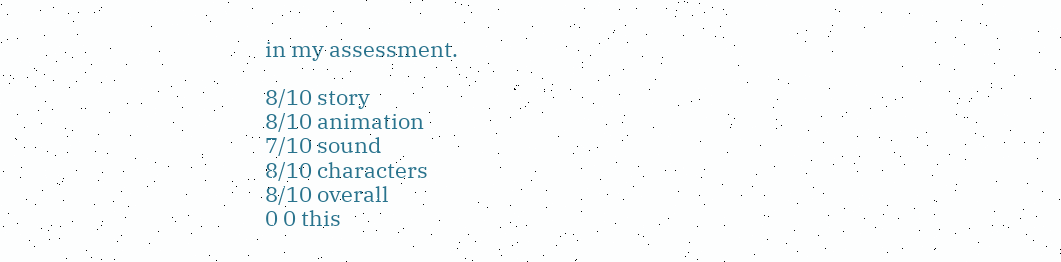in my assessment.

8/10 story
8/10 animation
7/10 sound
8/10 characters
8/10 overall
0 0 this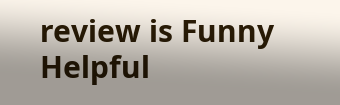review is Funny Helpful